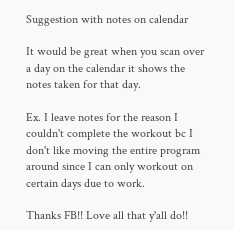Suggestion with notes on calendar

It would be great when you scan over a day on the calendar it shows the notes taken for that day.

Ex. I leave notes for the reason I couldn't complete the workout bc I don't like moving the entire program around since I can only workout on certain days due to work.

Thanks FB!! Love all that y'all do!!